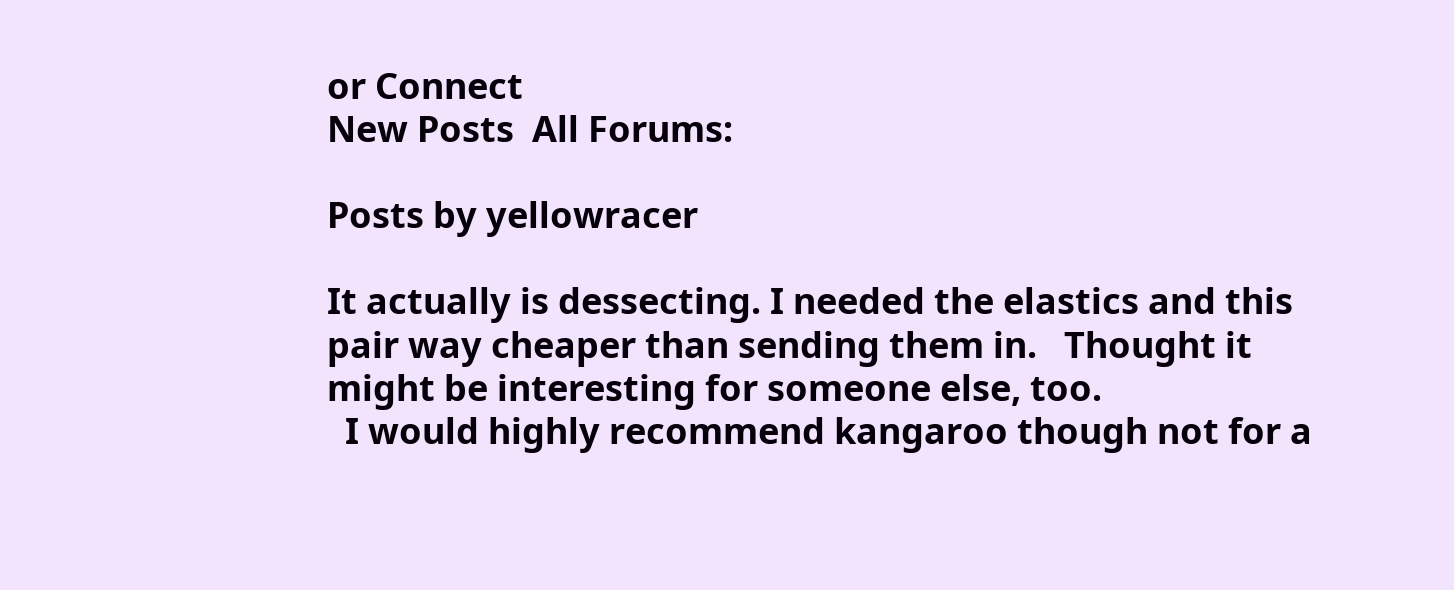or Connect
New Posts  All Forums:

Posts by yellowracer

It actually is dessecting. I needed the elastics and this pair way cheaper than sending them in.   Thought it might be interesting for someone else, too.
  I would highly recommend kangaroo though not for a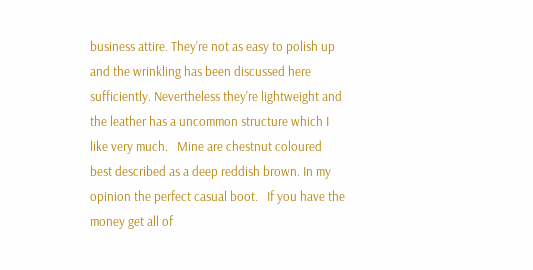business attire. They're not as easy to polish up and the wrinkling has been discussed here sufficiently. Nevertheless they're lightweight and the leather has a uncommon structure which I like very much.   Mine are chestnut coloured best described as a deep reddish brown. In my opinion the perfect casual boot.   If you have the money get all of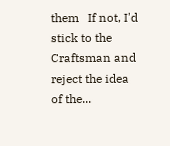them   If not, I'd stick to the Craftsman and reject the idea of the...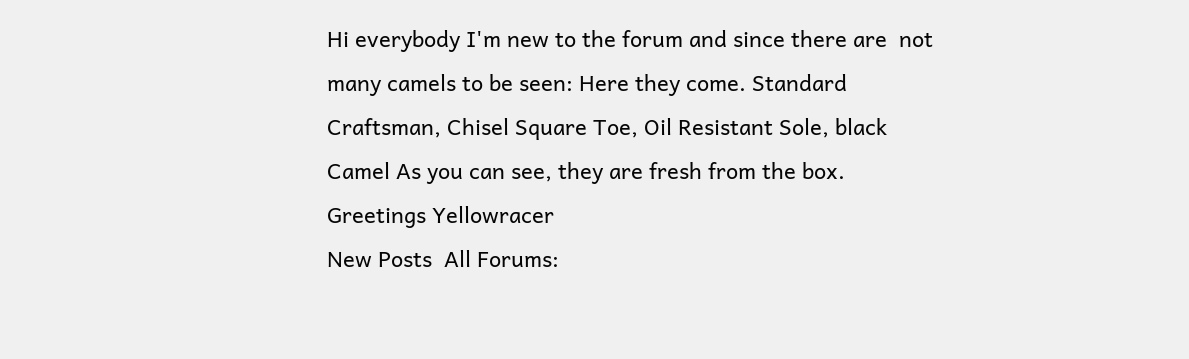Hi everybody I'm new to the forum and since there are  not many camels to be seen: Here they come. Standard Craftsman, Chisel Square Toe, Oil Resistant Sole, black Camel As you can see, they are fresh from the box.   Greetings Yellowracer
New Posts  All Forums: